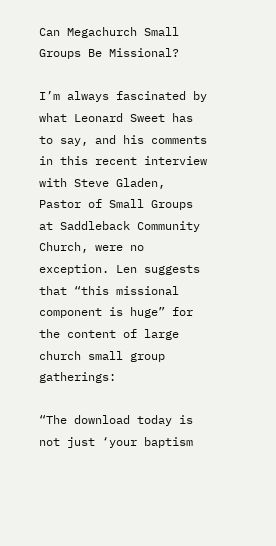Can Megachurch Small Groups Be Missional?

I’m always fascinated by what Leonard Sweet has to say, and his comments in this recent interview with Steve Gladen, Pastor of Small Groups at Saddleback Community Church, were no exception. Len suggests that “this missional component is huge” for the content of large church small group gatherings:

“The download today is not just ‘your baptism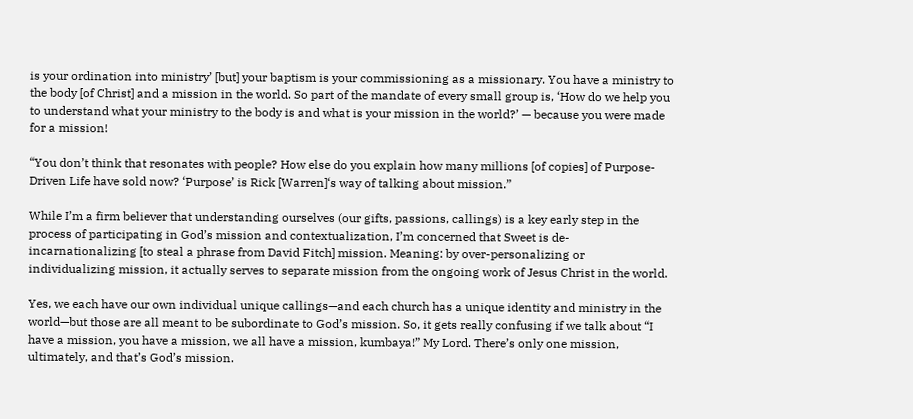is your ordination into ministry’ [but] your baptism is your commissioning as a missionary. You have a ministry to the body [of Christ] and a mission in the world. So part of the mandate of every small group is, ‘How do we help you to understand what your ministry to the body is and what is your mission in the world?’ — because you were made for a mission!

“You don’t think that resonates with people? How else do you explain how many millions [of copies] of Purpose-Driven Life have sold now? ‘Purpose’ is Rick [Warren]‘s way of talking about mission.”

While I’m a firm believer that understanding ourselves (our gifts, passions, callings) is a key early step in the process of participating in God’s mission and contextualization, I’m concerned that Sweet is de-incarnationalizing [to steal a phrase from David Fitch] mission. Meaning: by over-personalizing or individualizing mission, it actually serves to separate mission from the ongoing work of Jesus Christ in the world.

Yes, we each have our own individual unique callings—and each church has a unique identity and ministry in the world—but those are all meant to be subordinate to God’s mission. So, it gets really confusing if we talk about “I have a mission, you have a mission, we all have a mission, kumbaya!” My Lord. There’s only one mission, ultimately, and that’s God’s mission.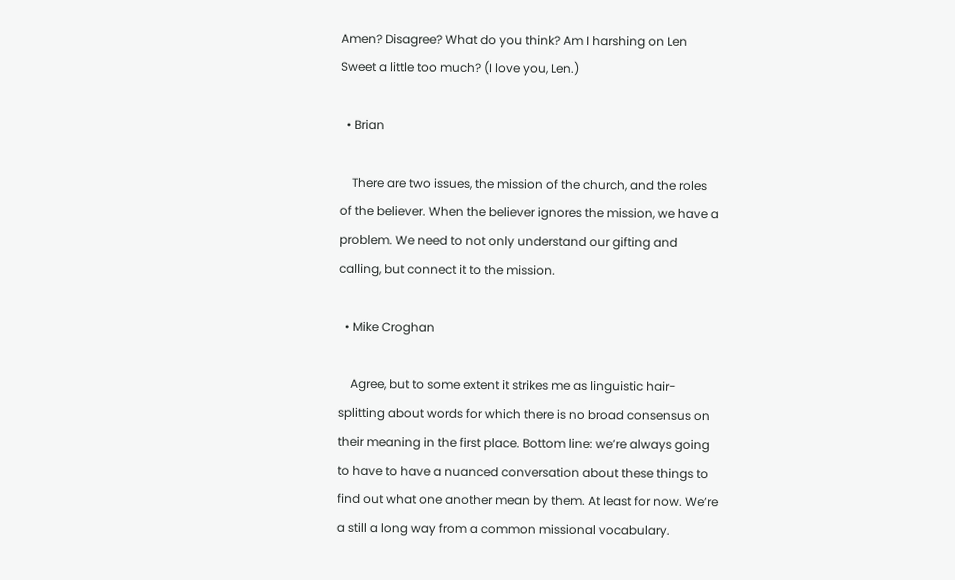Amen? Disagree? What do you think? Am I harshing on Len Sweet a little too much? (I love you, Len.)

  • Brian

    There are two issues, the mission of the church, and the roles of the believer. When the believer ignores the mission, we have a problem. We need to not only understand our gifting and calling, but connect it to the mission.

  • Mike Croghan

    Agree, but to some extent it strikes me as linguistic hair-splitting about words for which there is no broad consensus on their meaning in the first place. Bottom line: we’re always going to have to have a nuanced conversation about these things to find out what one another mean by them. At least for now. We’re a still a long way from a common missional vocabulary.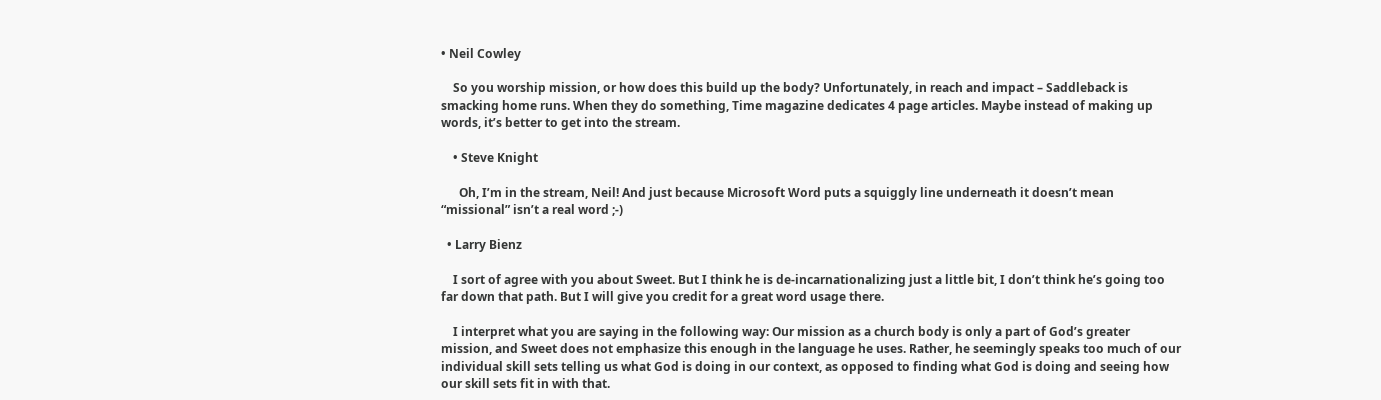• Neil Cowley

    So you worship mission, or how does this build up the body? Unfortunately, in reach and impact – Saddleback is smacking home runs. When they do something, Time magazine dedicates 4 page articles. Maybe instead of making up words, it’s better to get into the stream.

    • Steve Knight

      Oh, I’m in the stream, Neil! And just because Microsoft Word puts a squiggly line underneath it doesn’t mean “missional” isn’t a real word ;-)

  • Larry Bienz

    I sort of agree with you about Sweet. But I think he is de-incarnationalizing just a little bit, I don’t think he’s going too far down that path. But I will give you credit for a great word usage there.

    I interpret what you are saying in the following way: Our mission as a church body is only a part of God’s greater mission, and Sweet does not emphasize this enough in the language he uses. Rather, he seemingly speaks too much of our individual skill sets telling us what God is doing in our context, as opposed to finding what God is doing and seeing how our skill sets fit in with that.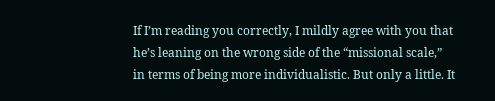If I’m reading you correctly, I mildly agree with you that he’s leaning on the wrong side of the “missional scale,” in terms of being more individualistic. But only a little. It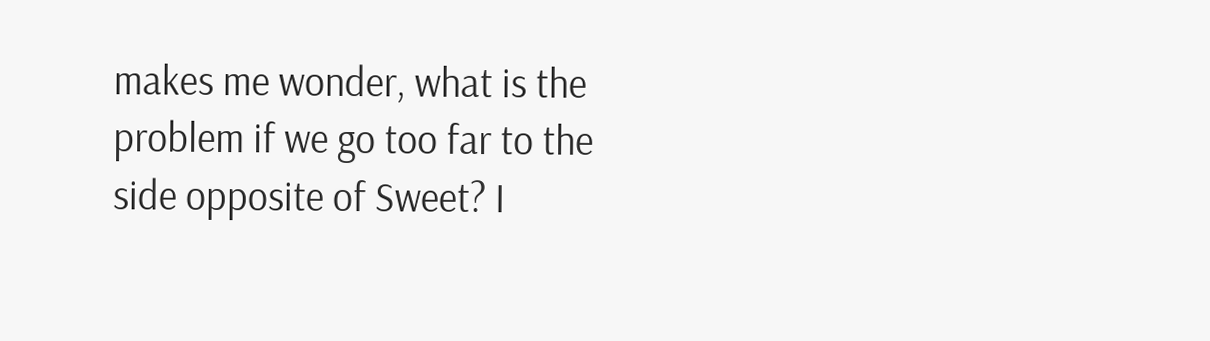makes me wonder, what is the problem if we go too far to the side opposite of Sweet? I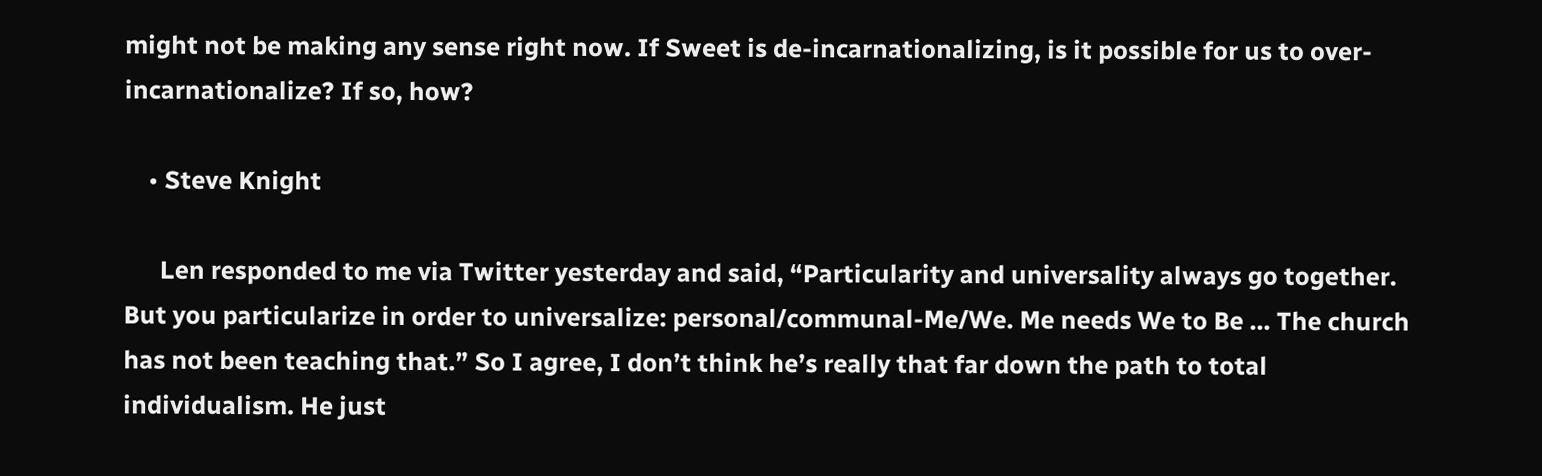might not be making any sense right now. If Sweet is de-incarnationalizing, is it possible for us to over-incarnationalize? If so, how?

    • Steve Knight

      Len responded to me via Twitter yesterday and said, “Particularity and universality always go together. But you particularize in order to universalize: personal/communal-Me/We. Me needs We to Be … The church has not been teaching that.” So I agree, I don’t think he’s really that far down the path to total individualism. He just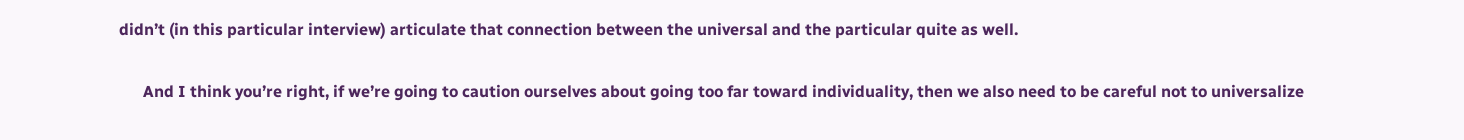didn’t (in this particular interview) articulate that connection between the universal and the particular quite as well.

      And I think you’re right, if we’re going to caution ourselves about going too far toward individuality, then we also need to be careful not to universalize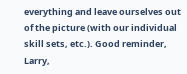everything and leave ourselves out of the picture (with our individual skill sets, etc.). Good reminder, Larry,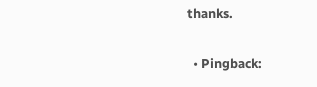thanks.

  • Pingback: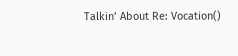Talkin’ About Re: Vocation()